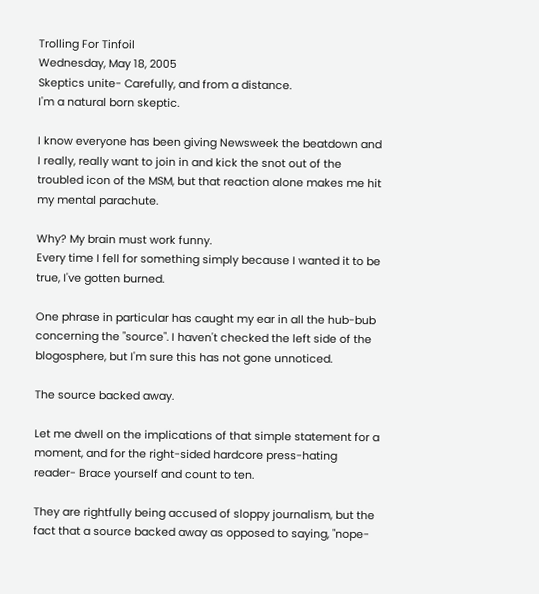Trolling For Tinfoil
Wednesday, May 18, 2005
Skeptics unite- Carefully, and from a distance.
I'm a natural born skeptic.

I know everyone has been giving Newsweek the beatdown and I really, really want to join in and kick the snot out of the troubled icon of the MSM, but that reaction alone makes me hit my mental parachute.

Why? My brain must work funny.
Every time I fell for something simply because I wanted it to be true, I've gotten burned.

One phrase in particular has caught my ear in all the hub-bub concerning the "source". I haven't checked the left side of the blogosphere, but I'm sure this has not gone unnoticed.

The source backed away.

Let me dwell on the implications of that simple statement for a moment, and for the right-sided hardcore press-hating reader- Brace yourself and count to ten.

They are rightfully being accused of sloppy journalism, but the fact that a source backed away as opposed to saying, "nope-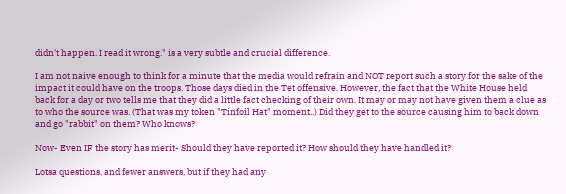didn't happen. I read it wrong." is a very subtle and crucial difference.

I am not naive enough to think for a minute that the media would refrain and NOT report such a story for the sake of the impact it could have on the troops. Those days died in the Tet offensive. However, the fact that the White House held back for a day or two tells me that they did a little fact checking of their own. It may or may not have given them a clue as to who the source was. (That was my token "Tinfoil Hat" moment..) Did they get to the source causing him to back down and go "rabbit" on them? Who knows?

Now- Even IF the story has merit- Should they have reported it? How should they have handled it?

Lotsa questions, and fewer answers, but if they had any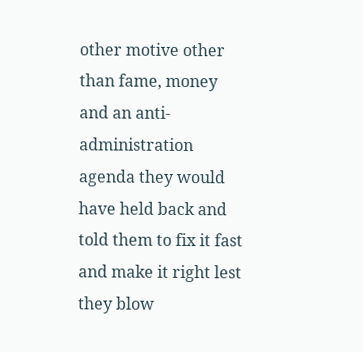other motive other than fame, money and an anti- administration agenda they would have held back and told them to fix it fast and make it right lest they blow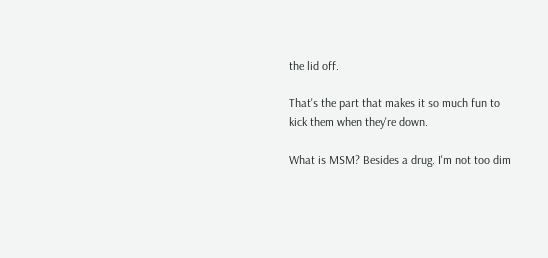the lid off.

That's the part that makes it so much fun to kick them when they're down.

What is MSM? Besides a drug. I'm not too dim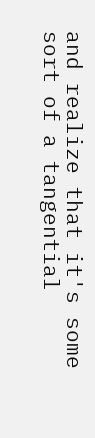and realize that it's some sort of a tangential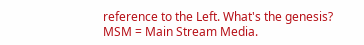reference to the Left. What's the genesis?
MSM = Main Stream Media.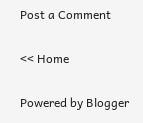Post a Comment

<< Home

Powered by Blogger